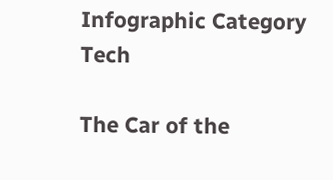Infographic Category Tech

The Car of the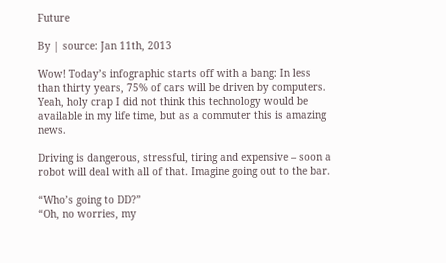Future

By | source: Jan 11th, 2013

Wow! Today’s infographic starts off with a bang: In less than thirty years, 75% of cars will be driven by computers. Yeah, holy crap I did not think this technology would be available in my life time, but as a commuter this is amazing news.

Driving is dangerous, stressful, tiring and expensive – soon a robot will deal with all of that. Imagine going out to the bar.

“Who’s going to DD?”
“Oh, no worries, my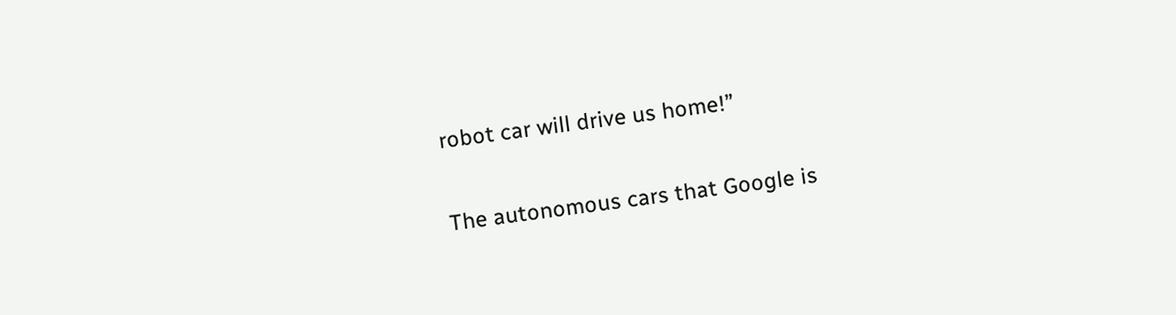robot car will drive us home!”

The autonomous cars that Google is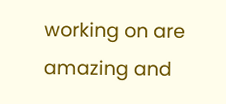working on are amazing and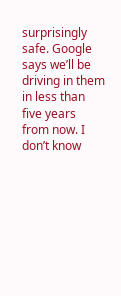surprisingly safe. Google says we’ll be driving in them in less than five years from now. I don’t know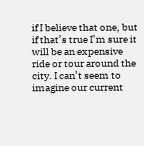if I believe that one, but if that’s true I’m sure it will be an expensive ride or tour around the city. I can’t seem to imagine our current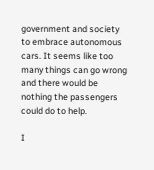government and society to embrace autonomous cars. It seems like too many things can go wrong and there would be nothing the passengers could do to help.

I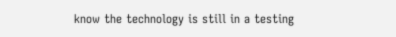know the technology is still in a testing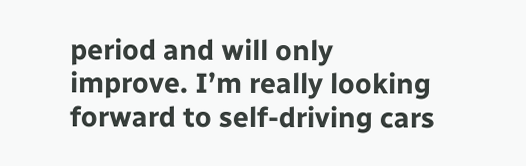period and will only improve. I’m really looking forward to self-driving cars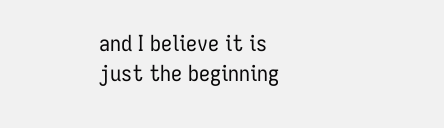and I believe it is just the beginning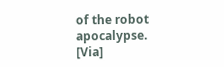of the robot apocalypse. [Via]